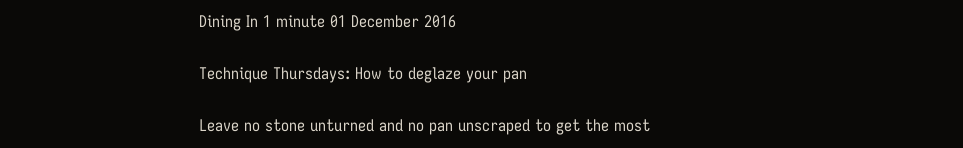Dining In 1 minute 01 December 2016

Technique Thursdays: How to deglaze your pan

Leave no stone unturned and no pan unscraped to get the most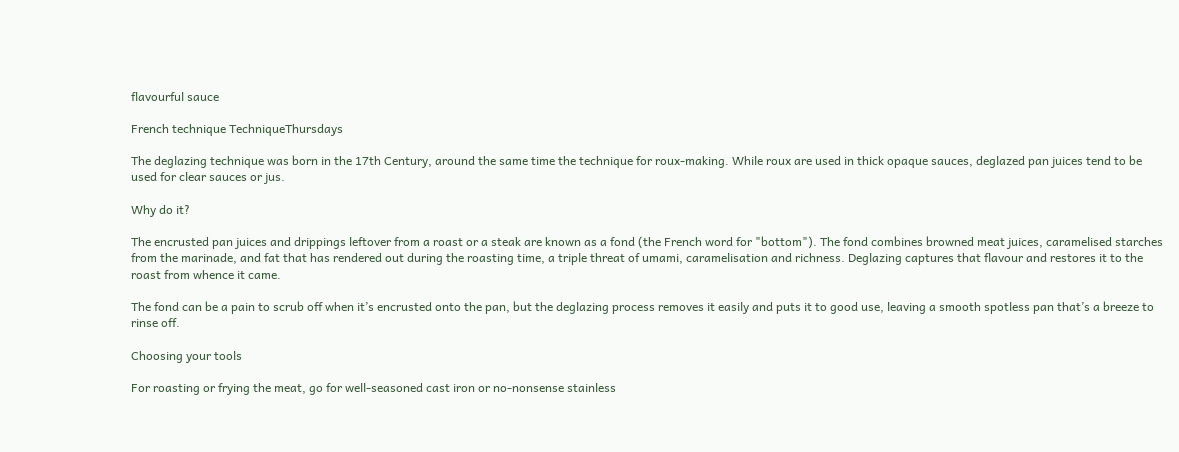flavourful sauce

French technique TechniqueThursdays

The deglazing technique was born in the 17th Century, around the same time the technique for roux-making. While roux are used in thick opaque sauces, deglazed pan juices tend to be used for clear sauces or jus.

Why do it?

The encrusted pan juices and drippings leftover from a roast or a steak are known as a fond (the French word for "bottom"). The fond combines browned meat juices, caramelised starches from the marinade, and fat that has rendered out during the roasting time, a triple threat of umami, caramelisation and richness. Deglazing captures that flavour and restores it to the roast from whence it came.

The fond can be a pain to scrub off when it’s encrusted onto the pan, but the deglazing process removes it easily and puts it to good use, leaving a smooth spotless pan that’s a breeze to rinse off.

Choosing your tools

For roasting or frying the meat, go for well-seasoned cast iron or no-nonsense stainless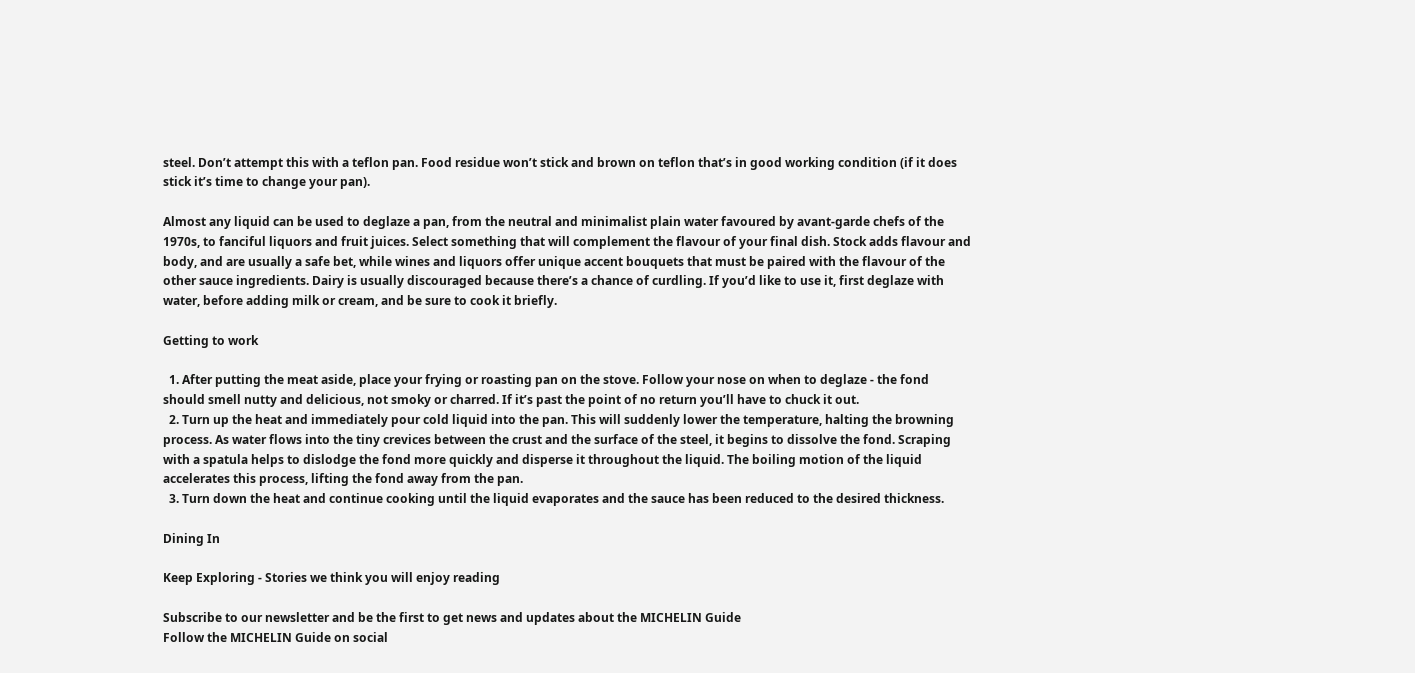steel. Don’t attempt this with a teflon pan. Food residue won’t stick and brown on teflon that’s in good working condition (if it does stick it’s time to change your pan).

Almost any liquid can be used to deglaze a pan, from the neutral and minimalist plain water favoured by avant-garde chefs of the 1970s, to fanciful liquors and fruit juices. Select something that will complement the flavour of your final dish. Stock adds flavour and body, and are usually a safe bet, while wines and liquors offer unique accent bouquets that must be paired with the flavour of the other sauce ingredients. Dairy is usually discouraged because there’s a chance of curdling. If you’d like to use it, first deglaze with water, before adding milk or cream, and be sure to cook it briefly.

Getting to work

  1. After putting the meat aside, place your frying or roasting pan on the stove. Follow your nose on when to deglaze - the fond should smell nutty and delicious, not smoky or charred. If it’s past the point of no return you’ll have to chuck it out.
  2. Turn up the heat and immediately pour cold liquid into the pan. This will suddenly lower the temperature, halting the browning process. As water flows into the tiny crevices between the crust and the surface of the steel, it begins to dissolve the fond. Scraping with a spatula helps to dislodge the fond more quickly and disperse it throughout the liquid. The boiling motion of the liquid accelerates this process, lifting the fond away from the pan.
  3. Turn down the heat and continue cooking until the liquid evaporates and the sauce has been reduced to the desired thickness.

Dining In

Keep Exploring - Stories we think you will enjoy reading

Subscribe to our newsletter and be the first to get news and updates about the MICHELIN Guide
Follow the MICHELIN Guide on social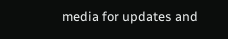media for updates and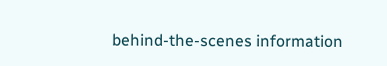behind-the-scenes information